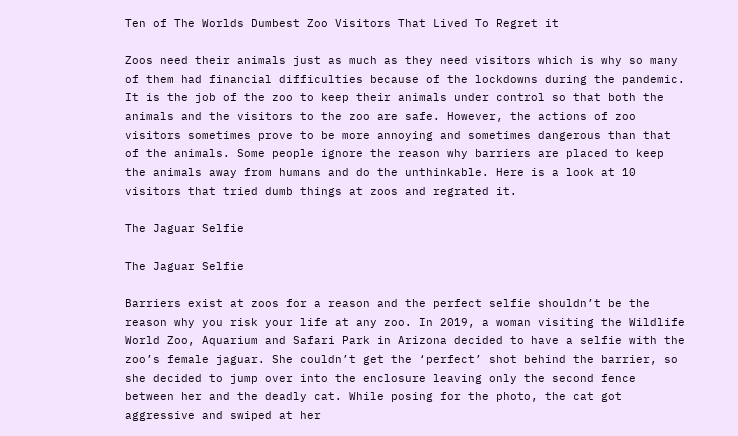Ten of The Worlds Dumbest Zoo Visitors That Lived To Regret it

Zoos need their animals just as much as they need visitors which is why so many of them had financial difficulties because of the lockdowns during the pandemic. It is the job of the zoo to keep their animals under control so that both the animals and the visitors to the zoo are safe. However, the actions of zoo visitors sometimes prove to be more annoying and sometimes dangerous than that of the animals. Some people ignore the reason why barriers are placed to keep the animals away from humans and do the unthinkable. Here is a look at 10 visitors that tried dumb things at zoos and regrated it.

The Jaguar Selfie

The Jaguar Selfie

Barriers exist at zoos for a reason and the perfect selfie shouldn’t be the reason why you risk your life at any zoo. In 2019, a woman visiting the Wildlife World Zoo, Aquarium and Safari Park in Arizona decided to have a selfie with the zoo’s female jaguar. She couldn’t get the ‘perfect’ shot behind the barrier, so she decided to jump over into the enclosure leaving only the second fence between her and the deadly cat. While posing for the photo, the cat got aggressive and swiped at her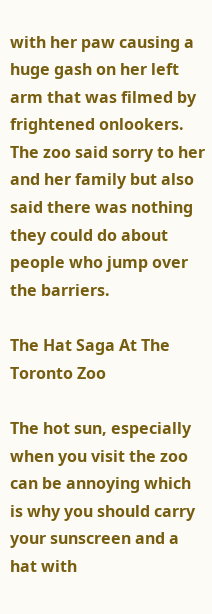with her paw causing a huge gash on her left arm that was filmed by frightened onlookers. The zoo said sorry to her and her family but also said there was nothing they could do about people who jump over the barriers.

The Hat Saga At The Toronto Zoo

The hot sun, especially when you visit the zoo can be annoying which is why you should carry your sunscreen and a hat with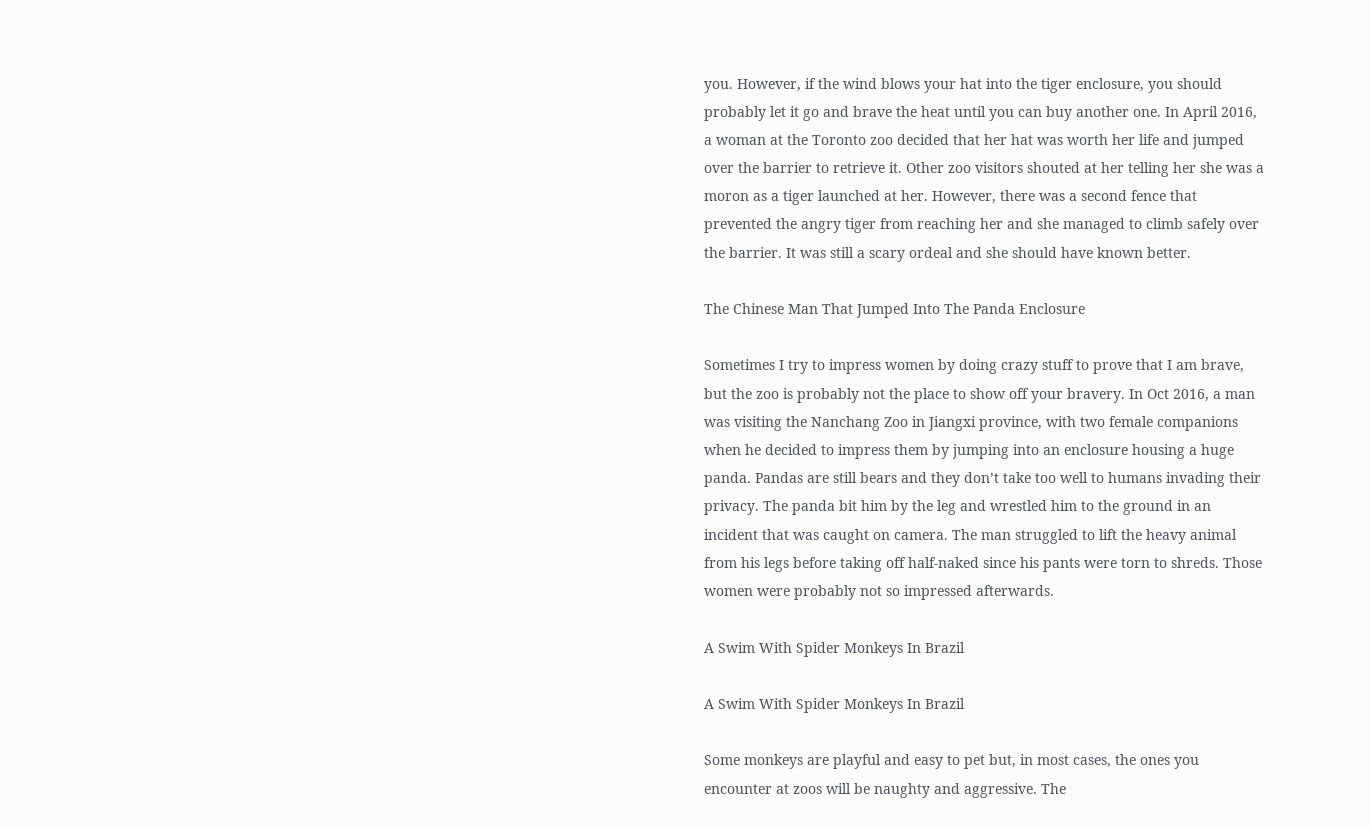you. However, if the wind blows your hat into the tiger enclosure, you should probably let it go and brave the heat until you can buy another one. In April 2016, a woman at the Toronto zoo decided that her hat was worth her life and jumped over the barrier to retrieve it. Other zoo visitors shouted at her telling her she was a moron as a tiger launched at her. However, there was a second fence that prevented the angry tiger from reaching her and she managed to climb safely over the barrier. It was still a scary ordeal and she should have known better.

The Chinese Man That Jumped Into The Panda Enclosure

Sometimes I try to impress women by doing crazy stuff to prove that I am brave, but the zoo is probably not the place to show off your bravery. In Oct 2016, a man was visiting the Nanchang Zoo in Jiangxi province, with two female companions when he decided to impress them by jumping into an enclosure housing a huge panda. Pandas are still bears and they don’t take too well to humans invading their privacy. The panda bit him by the leg and wrestled him to the ground in an incident that was caught on camera. The man struggled to lift the heavy animal from his legs before taking off half-naked since his pants were torn to shreds. Those women were probably not so impressed afterwards.

A Swim With Spider Monkeys In Brazil

A Swim With Spider Monkeys In Brazil

Some monkeys are playful and easy to pet but, in most cases, the ones you encounter at zoos will be naughty and aggressive. The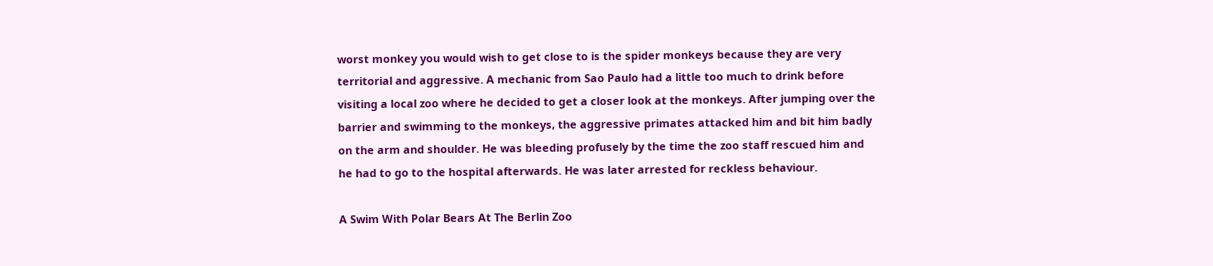worst monkey you would wish to get close to is the spider monkeys because they are very territorial and aggressive. A mechanic from Sao Paulo had a little too much to drink before visiting a local zoo where he decided to get a closer look at the monkeys. After jumping over the barrier and swimming to the monkeys, the aggressive primates attacked him and bit him badly on the arm and shoulder. He was bleeding profusely by the time the zoo staff rescued him and he had to go to the hospital afterwards. He was later arrested for reckless behaviour.

A Swim With Polar Bears At The Berlin Zoo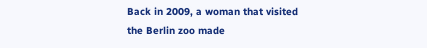Back in 2009, a woman that visited the Berlin zoo made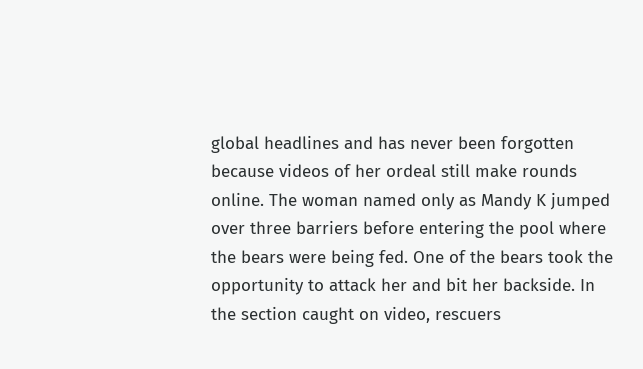global headlines and has never been forgotten because videos of her ordeal still make rounds online. The woman named only as Mandy K jumped over three barriers before entering the pool where the bears were being fed. One of the bears took the opportunity to attack her and bit her backside. In the section caught on video, rescuers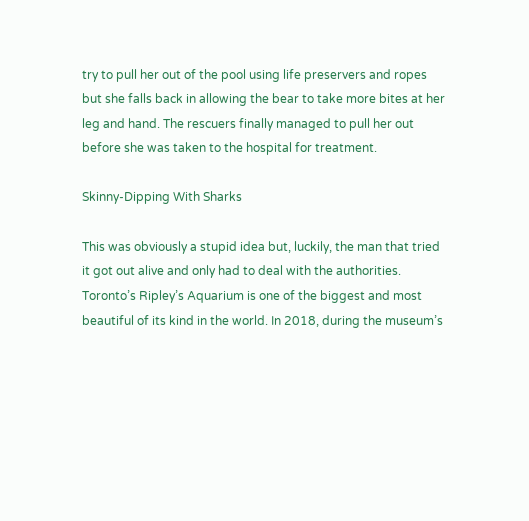try to pull her out of the pool using life preservers and ropes but she falls back in allowing the bear to take more bites at her leg and hand. The rescuers finally managed to pull her out before she was taken to the hospital for treatment.

Skinny-Dipping With Sharks

This was obviously a stupid idea but, luckily, the man that tried it got out alive and only had to deal with the authorities. Toronto’s Ripley’s Aquarium is one of the biggest and most beautiful of its kind in the world. In 2018, during the museum’s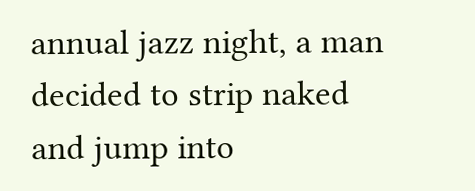annual jazz night, a man decided to strip naked and jump into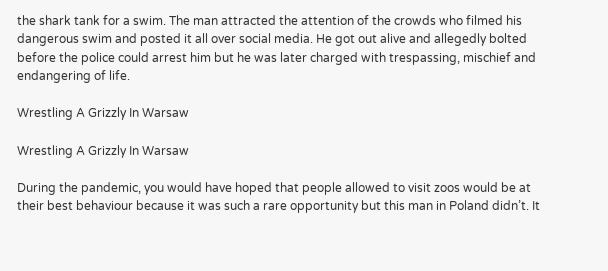the shark tank for a swim. The man attracted the attention of the crowds who filmed his dangerous swim and posted it all over social media. He got out alive and allegedly bolted before the police could arrest him but he was later charged with trespassing, mischief and endangering of life.

Wrestling A Grizzly In Warsaw

Wrestling A Grizzly In Warsaw

During the pandemic, you would have hoped that people allowed to visit zoos would be at their best behaviour because it was such a rare opportunity but this man in Poland didn’t. It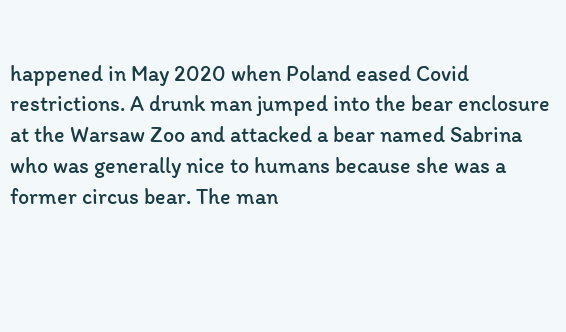happened in May 2020 when Poland eased Covid restrictions. A drunk man jumped into the bear enclosure at the Warsaw Zoo and attacked a bear named Sabrina who was generally nice to humans because she was a former circus bear. The man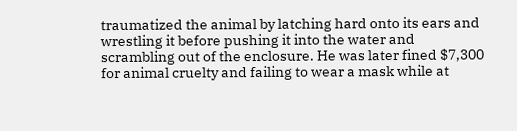traumatized the animal by latching hard onto its ears and wrestling it before pushing it into the water and scrambling out of the enclosure. He was later fined $7,300 for animal cruelty and failing to wear a mask while at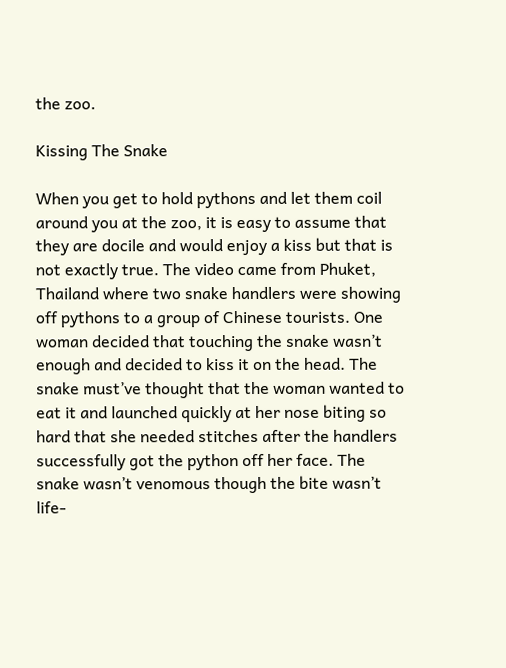the zoo.

Kissing The Snake

When you get to hold pythons and let them coil around you at the zoo, it is easy to assume that they are docile and would enjoy a kiss but that is not exactly true. The video came from Phuket, Thailand where two snake handlers were showing off pythons to a group of Chinese tourists. One woman decided that touching the snake wasn’t enough and decided to kiss it on the head. The snake must’ve thought that the woman wanted to eat it and launched quickly at her nose biting so hard that she needed stitches after the handlers successfully got the python off her face. The snake wasn’t venomous though the bite wasn’t life-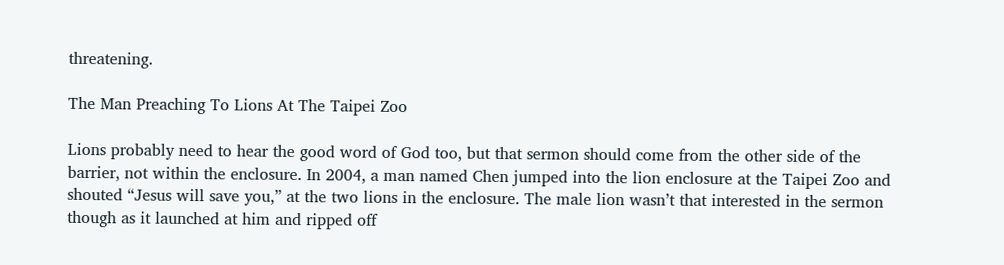threatening.

The Man Preaching To Lions At The Taipei Zoo

Lions probably need to hear the good word of God too, but that sermon should come from the other side of the barrier, not within the enclosure. In 2004, a man named Chen jumped into the lion enclosure at the Taipei Zoo and shouted “Jesus will save you,” at the two lions in the enclosure. The male lion wasn’t that interested in the sermon though as it launched at him and ripped off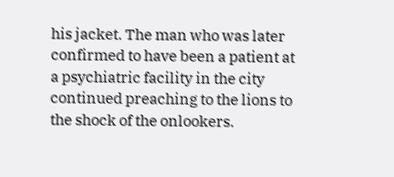his jacket. The man who was later confirmed to have been a patient at a psychiatric facility in the city continued preaching to the lions to the shock of the onlookers.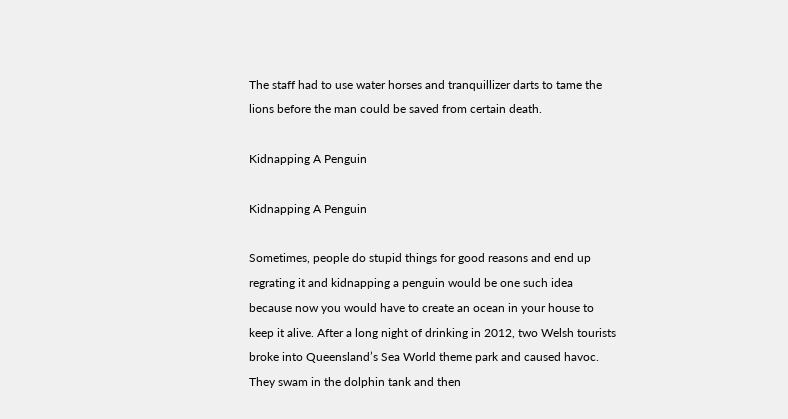The staff had to use water horses and tranquillizer darts to tame the lions before the man could be saved from certain death.

Kidnapping A Penguin

Kidnapping A Penguin

Sometimes, people do stupid things for good reasons and end up regrating it and kidnapping a penguin would be one such idea because now you would have to create an ocean in your house to keep it alive. After a long night of drinking in 2012, two Welsh tourists broke into Queensland’s Sea World theme park and caused havoc. They swam in the dolphin tank and then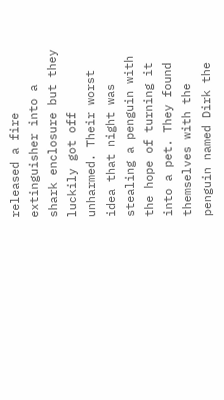released a fire extinguisher into a shark enclosure but they luckily got off unharmed. Their worst idea that night was stealing a penguin with the hope of turning it into a pet. They found themselves with the penguin named Dirk the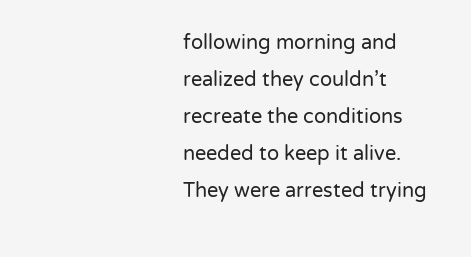following morning and realized they couldn’t recreate the conditions needed to keep it alive. They were arrested trying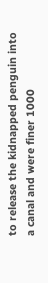to release the kidnapped penguin into a canal and were finer 1000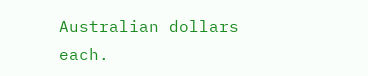Australian dollars each.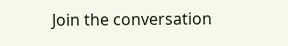Join the conversation